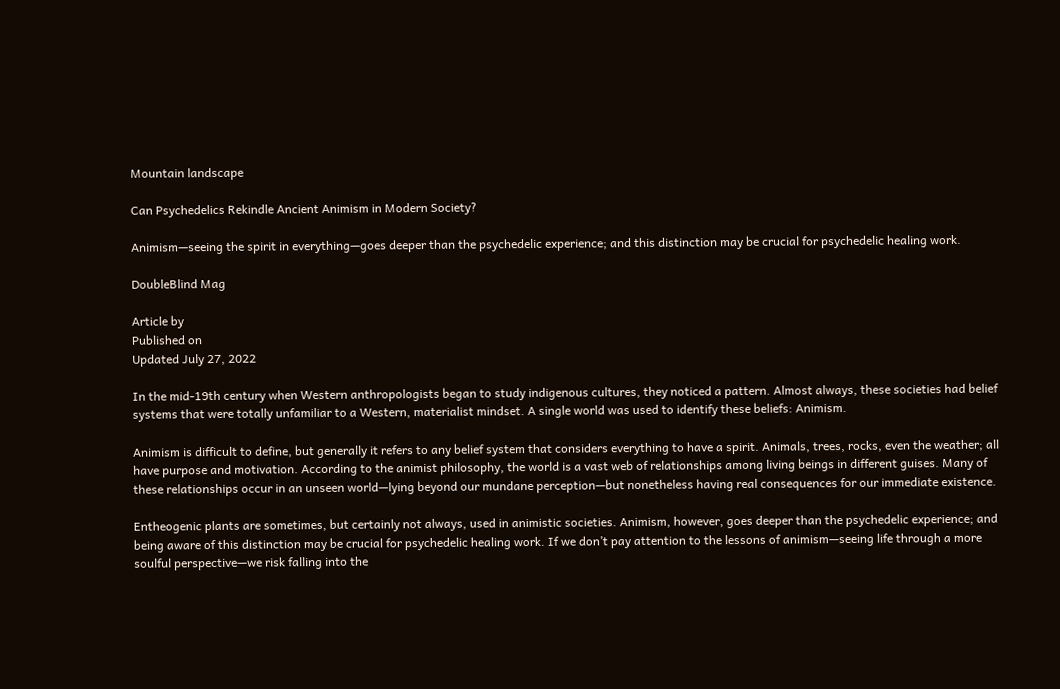Mountain landscape

Can Psychedelics Rekindle Ancient Animism in Modern Society?

Animism—seeing the spirit in everything—goes deeper than the psychedelic experience; and this distinction may be crucial for psychedelic healing work.

DoubleBlind Mag

Article by
Published on
Updated July 27, 2022

In the mid-19th century when Western anthropologists began to study indigenous cultures, they noticed a pattern. Almost always, these societies had belief systems that were totally unfamiliar to a Western, materialist mindset. A single world was used to identify these beliefs: Animism.

Animism is difficult to define, but generally it refers to any belief system that considers everything to have a spirit. Animals, trees, rocks, even the weather; all have purpose and motivation. According to the animist philosophy, the world is a vast web of relationships among living beings in different guises. Many of these relationships occur in an unseen world—lying beyond our mundane perception—but nonetheless having real consequences for our immediate existence.

Entheogenic plants are sometimes, but certainly not always, used in animistic societies. Animism, however, goes deeper than the psychedelic experience; and being aware of this distinction may be crucial for psychedelic healing work. If we don’t pay attention to the lessons of animism—seeing life through a more soulful perspective—we risk falling into the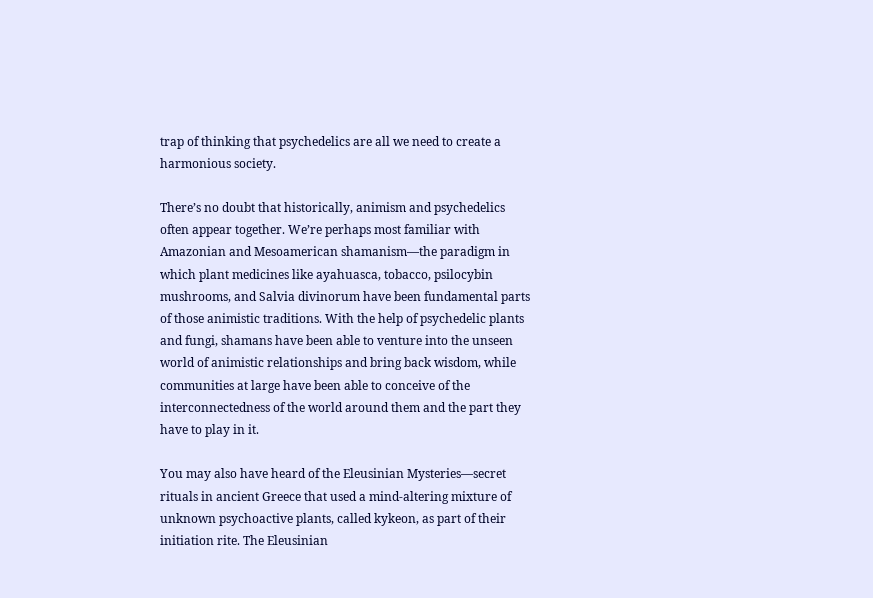trap of thinking that psychedelics are all we need to create a harmonious society.

There’s no doubt that historically, animism and psychedelics often appear together. We’re perhaps most familiar with Amazonian and Mesoamerican shamanism—the paradigm in which plant medicines like ayahuasca, tobacco, psilocybin mushrooms, and Salvia divinorum have been fundamental parts of those animistic traditions. With the help of psychedelic plants and fungi, shamans have been able to venture into the unseen world of animistic relationships and bring back wisdom, while communities at large have been able to conceive of the interconnectedness of the world around them and the part they have to play in it.

You may also have heard of the Eleusinian Mysteries—secret rituals in ancient Greece that used a mind-altering mixture of unknown psychoactive plants, called kykeon, as part of their initiation rite. The Eleusinian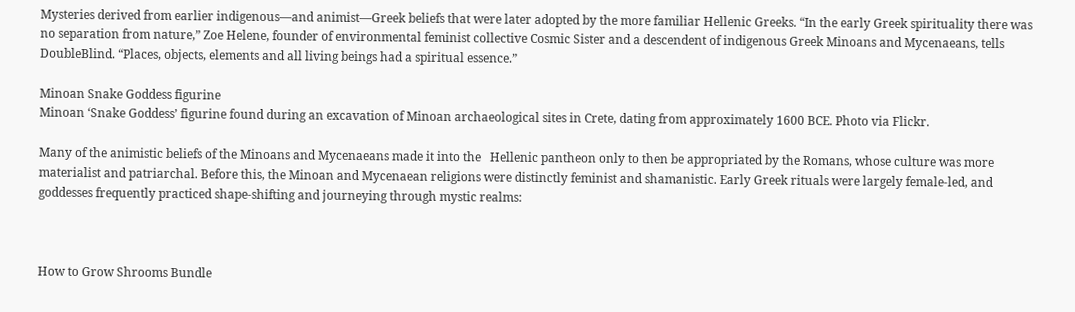Mysteries derived from earlier indigenous—and animist—Greek beliefs that were later adopted by the more familiar Hellenic Greeks. “In the early Greek spirituality there was no separation from nature,” Zoe Helene, founder of environmental feminist collective Cosmic Sister and a descendent of indigenous Greek Minoans and Mycenaeans, tells DoubleBlind. “Places, objects, elements and all living beings had a spiritual essence.”

Minoan Snake Goddess figurine
Minoan ‘Snake Goddess’ figurine found during an excavation of Minoan archaeological sites in Crete, dating from approximately 1600 BCE. Photo via Flickr.

Many of the animistic beliefs of the Minoans and Mycenaeans made it into the   Hellenic pantheon only to then be appropriated by the Romans, whose culture was more materialist and patriarchal. Before this, the Minoan and Mycenaean religions were distinctly feminist and shamanistic. Early Greek rituals were largely female-led, and goddesses frequently practiced shape-shifting and journeying through mystic realms:



How to Grow Shrooms Bundle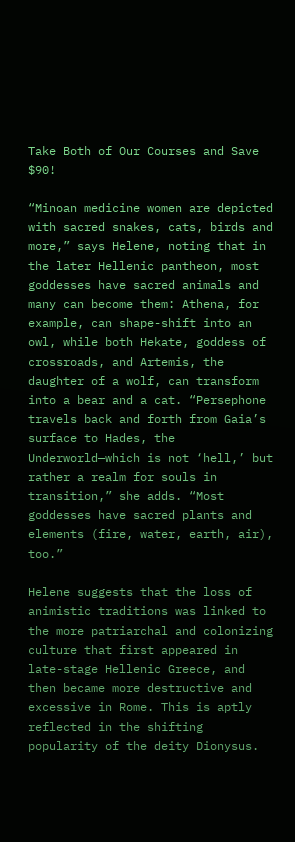Take Both of Our Courses and Save $90!

“Minoan medicine women are depicted with sacred snakes, cats, birds and more,” says Helene, noting that in the later Hellenic pantheon, most goddesses have sacred animals and many can become them: Athena, for example, can shape-shift into an owl, while both Hekate, goddess of crossroads, and Artemis, the daughter of a wolf, can transform into a bear and a cat. “Persephone travels back and forth from Gaia’s surface to Hades, the Underworld—which is not ‘hell,’ but rather a realm for souls in transition,” she adds. “Most goddesses have sacred plants and elements (fire, water, earth, air), too.”

Helene suggests that the loss of animistic traditions was linked to the more patriarchal and colonizing culture that first appeared in late-stage Hellenic Greece, and then became more destructive and excessive in Rome. This is aptly reflected in the shifting popularity of the deity Dionysus.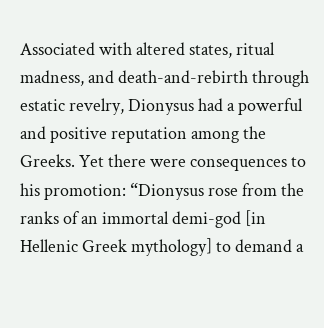Associated with altered states, ritual madness, and death-and-rebirth through estatic revelry, Dionysus had a powerful and positive reputation among the Greeks. Yet there were consequences to his promotion: “Dionysus rose from the ranks of an immortal demi-god [in Hellenic Greek mythology] to demand a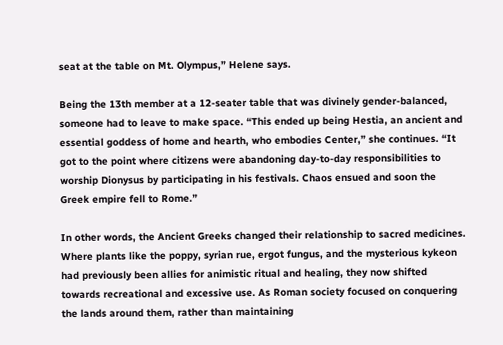seat at the table on Mt. Olympus,” Helene says.

Being the 13th member at a 12-seater table that was divinely gender-balanced, someone had to leave to make space. “This ended up being Hestia, an ancient and essential goddess of home and hearth, who embodies Center,” she continues. “It got to the point where citizens were abandoning day-to-day responsibilities to worship Dionysus by participating in his festivals. Chaos ensued and soon the Greek empire fell to Rome.”

In other words, the Ancient Greeks changed their relationship to sacred medicines. Where plants like the poppy, syrian rue, ergot fungus, and the mysterious kykeon had previously been allies for animistic ritual and healing, they now shifted towards recreational and excessive use. As Roman society focused on conquering the lands around them, rather than maintaining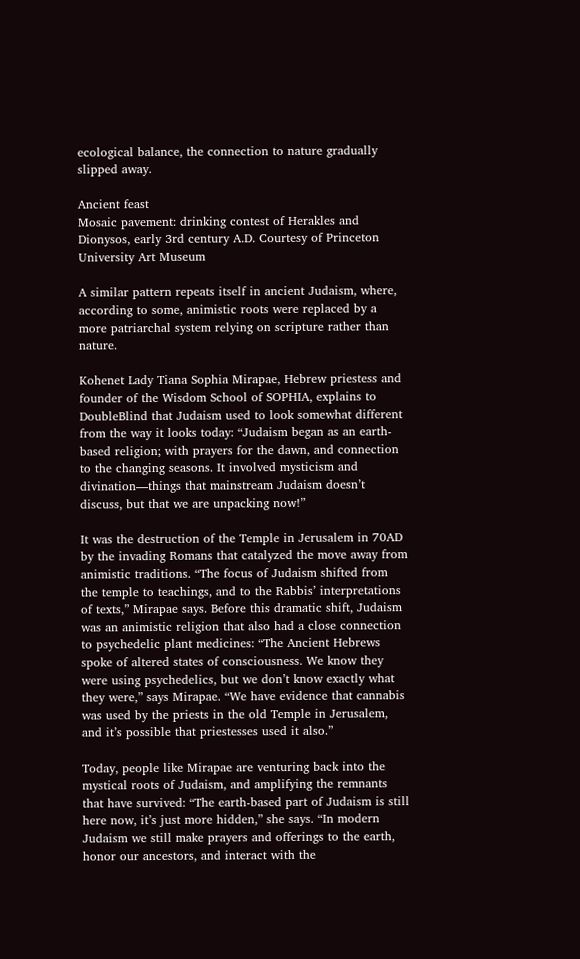ecological balance, the connection to nature gradually slipped away.

Ancient feast
Mosaic pavement: drinking contest of Herakles and Dionysos, early 3rd century A.D. Courtesy of Princeton University Art Museum

A similar pattern repeats itself in ancient Judaism, where, according to some, animistic roots were replaced by a more patriarchal system relying on scripture rather than nature.

Kohenet Lady Tiana Sophia Mirapae, Hebrew priestess and founder of the Wisdom School of SOPHIA, explains to DoubleBlind that Judaism used to look somewhat different from the way it looks today: “Judaism began as an earth-based religion; with prayers for the dawn, and connection to the changing seasons. It involved mysticism and divination—things that mainstream Judaism doesn’t discuss, but that we are unpacking now!”

It was the destruction of the Temple in Jerusalem in 70AD by the invading Romans that catalyzed the move away from animistic traditions. “The focus of Judaism shifted from the temple to teachings, and to the Rabbis’ interpretations of texts,” Mirapae says. Before this dramatic shift, Judaism was an animistic religion that also had a close connection to psychedelic plant medicines: “The Ancient Hebrews spoke of altered states of consciousness. We know they were using psychedelics, but we don’t know exactly what they were,” says Mirapae. “We have evidence that cannabis was used by the priests in the old Temple in Jerusalem, and it’s possible that priestesses used it also.”

Today, people like Mirapae are venturing back into the mystical roots of Judaism, and amplifying the remnants that have survived: “The earth-based part of Judaism is still here now, it’s just more hidden,” she says. “In modern Judaism we still make prayers and offerings to the earth, honor our ancestors, and interact with the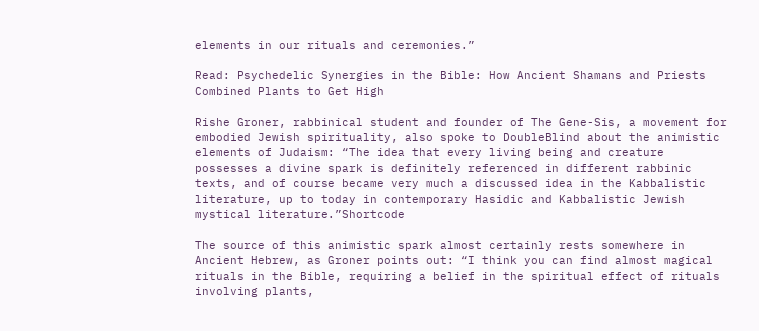elements in our rituals and ceremonies.”

Read: Psychedelic Synergies in the Bible: How Ancient Shamans and Priests Combined Plants to Get High

Rishe Groner, rabbinical student and founder of The Gene-Sis, a movement for embodied Jewish spirituality, also spoke to DoubleBlind about the animistic elements of Judaism: “The idea that every living being and creature possesses a divine spark is definitely referenced in different rabbinic texts, and of course became very much a discussed idea in the Kabbalistic literature, up to today in contemporary Hasidic and Kabbalistic Jewish mystical literature.”Shortcode

The source of this animistic spark almost certainly rests somewhere in Ancient Hebrew, as Groner points out: “I think you can find almost magical rituals in the Bible, requiring a belief in the spiritual effect of rituals involving plants,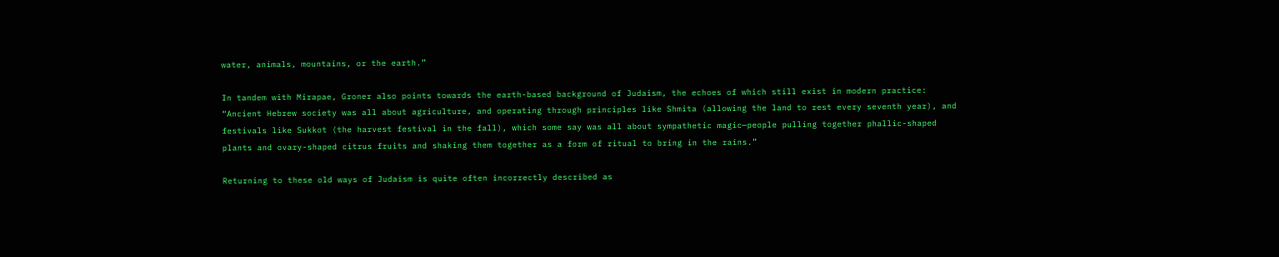water, animals, mountains, or the earth.”

In tandem with Mirapae, Groner also points towards the earth-based background of Judaism, the echoes of which still exist in modern practice: “Ancient Hebrew society was all about agriculture, and operating through principles like Shmita (allowing the land to rest every seventh year), and festivals like Sukkot (the harvest festival in the fall), which some say was all about sympathetic magic—people pulling together phallic-shaped plants and ovary-shaped citrus fruits and shaking them together as a form of ritual to bring in the rains.”

Returning to these old ways of Judaism is quite often incorrectly described as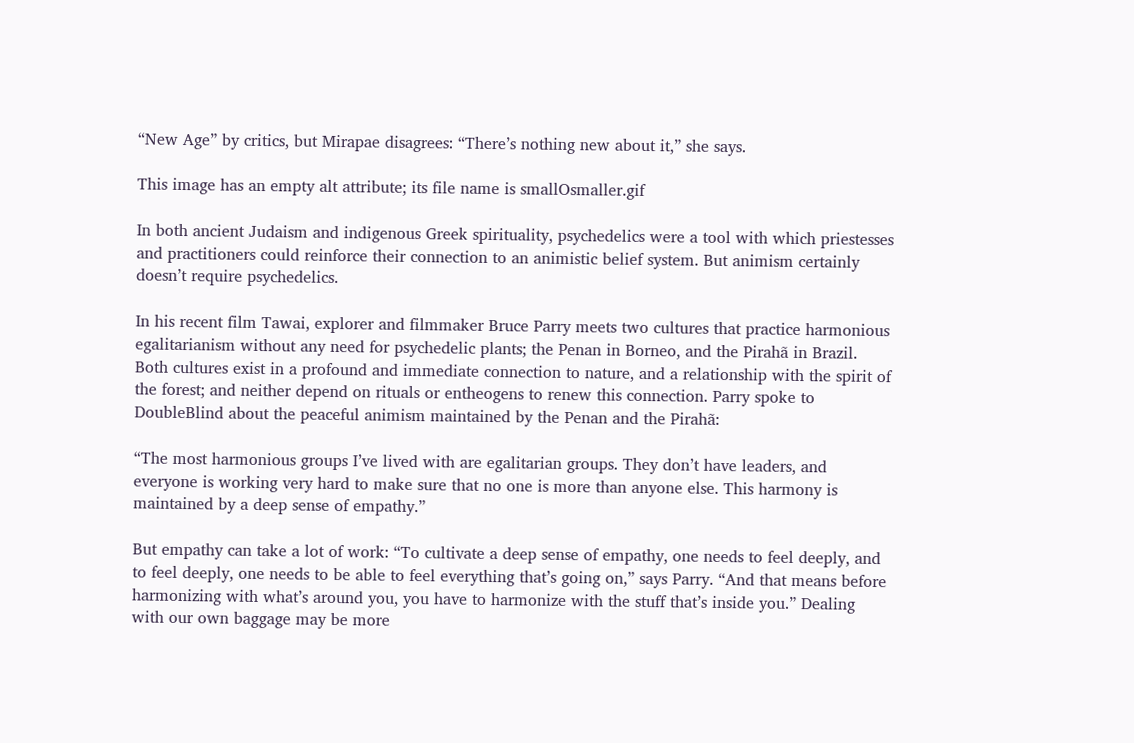“New Age” by critics, but Mirapae disagrees: “There’s nothing new about it,” she says.

This image has an empty alt attribute; its file name is smallOsmaller.gif

In both ancient Judaism and indigenous Greek spirituality, psychedelics were a tool with which priestesses and practitioners could reinforce their connection to an animistic belief system. But animism certainly doesn’t require psychedelics.

In his recent film Tawai, explorer and filmmaker Bruce Parry meets two cultures that practice harmonious egalitarianism without any need for psychedelic plants; the Penan in Borneo, and the Pirahã in Brazil. Both cultures exist in a profound and immediate connection to nature, and a relationship with the spirit of the forest; and neither depend on rituals or entheogens to renew this connection. Parry spoke to DoubleBlind about the peaceful animism maintained by the Penan and the Pirahã:

“The most harmonious groups I’ve lived with are egalitarian groups. They don’t have leaders, and everyone is working very hard to make sure that no one is more than anyone else. This harmony is maintained by a deep sense of empathy.”

But empathy can take a lot of work: “To cultivate a deep sense of empathy, one needs to feel deeply, and to feel deeply, one needs to be able to feel everything that’s going on,” says Parry. “And that means before harmonizing with what’s around you, you have to harmonize with the stuff that’s inside you.” Dealing with our own baggage may be more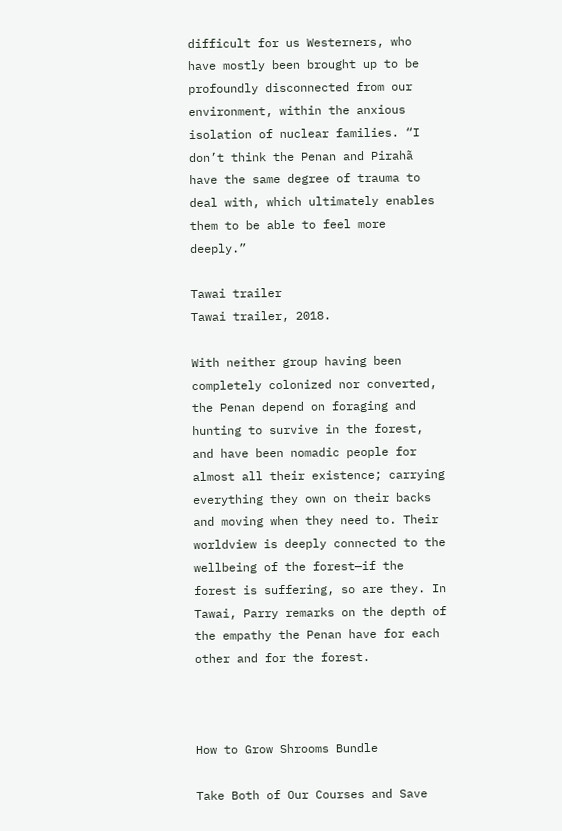difficult for us Westerners, who have mostly been brought up to be profoundly disconnected from our environment, within the anxious isolation of nuclear families. “I don’t think the Penan and Pirahã have the same degree of trauma to deal with, which ultimately enables them to be able to feel more deeply.”

Tawai trailer
Tawai trailer, 2018.

With neither group having been completely colonized nor converted, the Penan depend on foraging and hunting to survive in the forest, and have been nomadic people for almost all their existence; carrying everything they own on their backs and moving when they need to. Their worldview is deeply connected to the wellbeing of the forest—if the forest is suffering, so are they. In Tawai, Parry remarks on the depth of the empathy the Penan have for each other and for the forest.



How to Grow Shrooms Bundle

Take Both of Our Courses and Save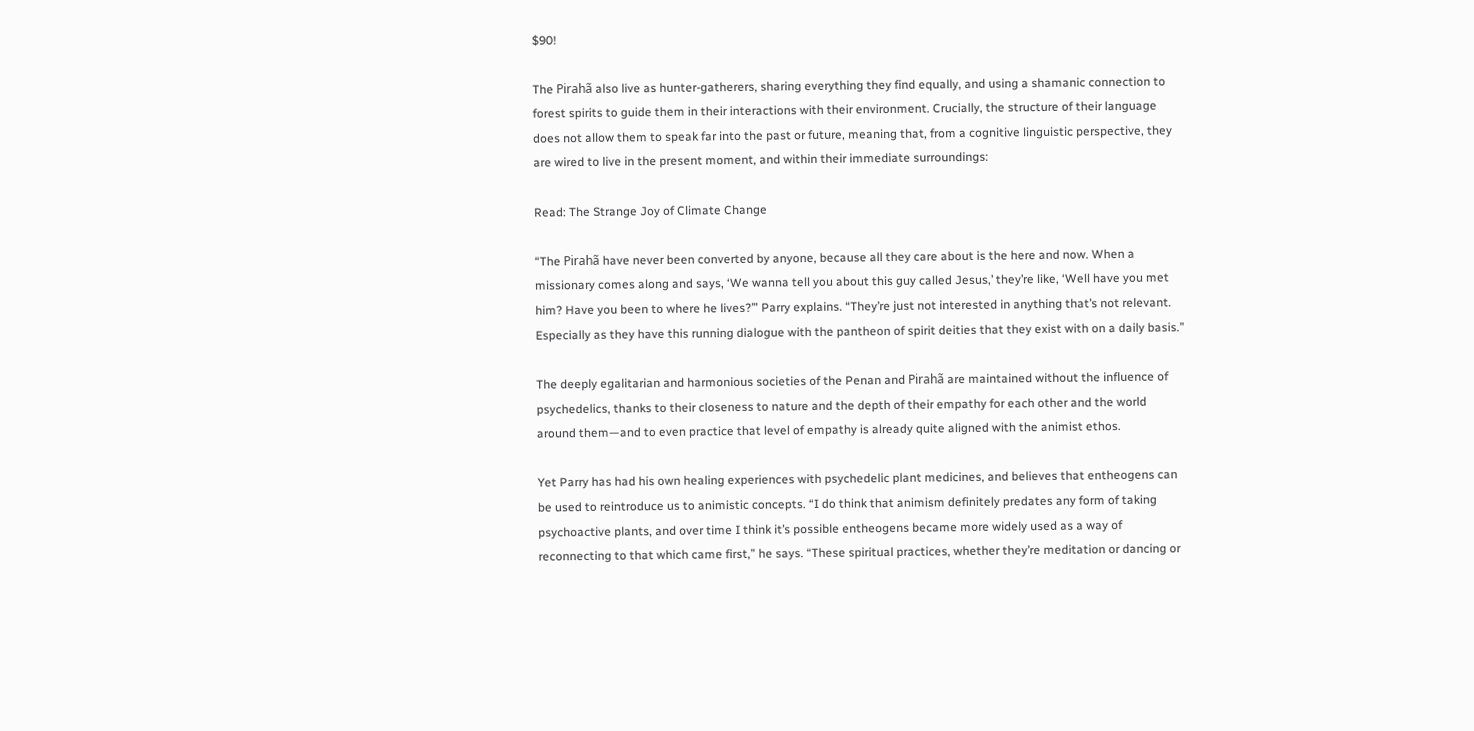$90!

The Pirahã also live as hunter-gatherers, sharing everything they find equally, and using a shamanic connection to forest spirits to guide them in their interactions with their environment. Crucially, the structure of their language does not allow them to speak far into the past or future, meaning that, from a cognitive linguistic perspective, they are wired to live in the present moment, and within their immediate surroundings:

Read: The Strange Joy of Climate Change

“The Pirahã have never been converted by anyone, because all they care about is the here and now. When a missionary comes along and says, ‘We wanna tell you about this guy called Jesus,’ they’re like, ‘Well have you met him? Have you been to where he lives?’” Parry explains. “They’re just not interested in anything that’s not relevant. Especially as they have this running dialogue with the pantheon of spirit deities that they exist with on a daily basis.”

The deeply egalitarian and harmonious societies of the Penan and Pirahã are maintained without the influence of psychedelics, thanks to their closeness to nature and the depth of their empathy for each other and the world around them—and to even practice that level of empathy is already quite aligned with the animist ethos.

Yet Parry has had his own healing experiences with psychedelic plant medicines, and believes that entheogens can be used to reintroduce us to animistic concepts. “I do think that animism definitely predates any form of taking psychoactive plants, and over time I think it’s possible entheogens became more widely used as a way of reconnecting to that which came first,” he says. “These spiritual practices, whether they’re meditation or dancing or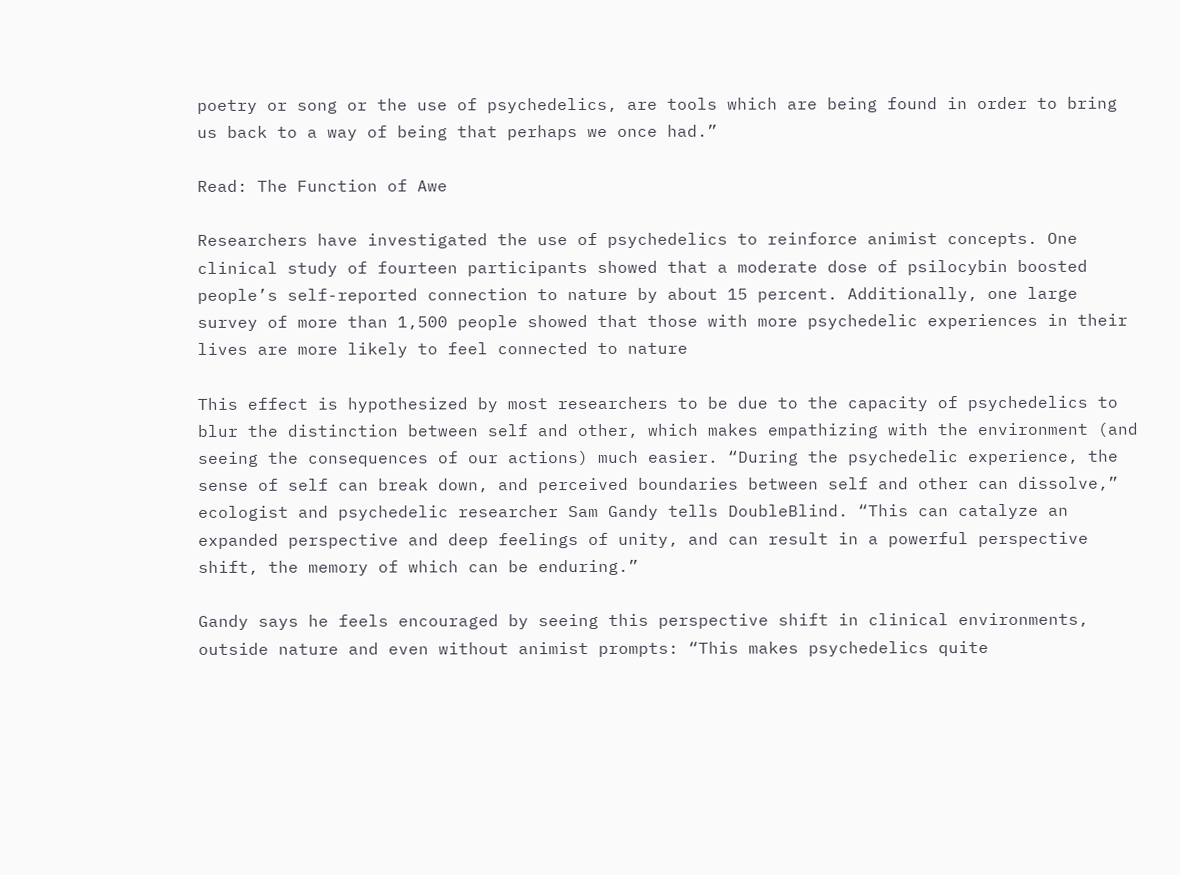poetry or song or the use of psychedelics, are tools which are being found in order to bring us back to a way of being that perhaps we once had.”

Read: The Function of Awe

Researchers have investigated the use of psychedelics to reinforce animist concepts. One clinical study of fourteen participants showed that a moderate dose of psilocybin boosted people’s self-reported connection to nature by about 15 percent. Additionally, one large survey of more than 1,500 people showed that those with more psychedelic experiences in their lives are more likely to feel connected to nature

This effect is hypothesized by most researchers to be due to the capacity of psychedelics to blur the distinction between self and other, which makes empathizing with the environment (and seeing the consequences of our actions) much easier. “During the psychedelic experience, the sense of self can break down, and perceived boundaries between self and other can dissolve,” ecologist and psychedelic researcher Sam Gandy tells DoubleBlind. “This can catalyze an expanded perspective and deep feelings of unity, and can result in a powerful perspective shift, the memory of which can be enduring.”

Gandy says he feels encouraged by seeing this perspective shift in clinical environments, outside nature and even without animist prompts: “This makes psychedelics quite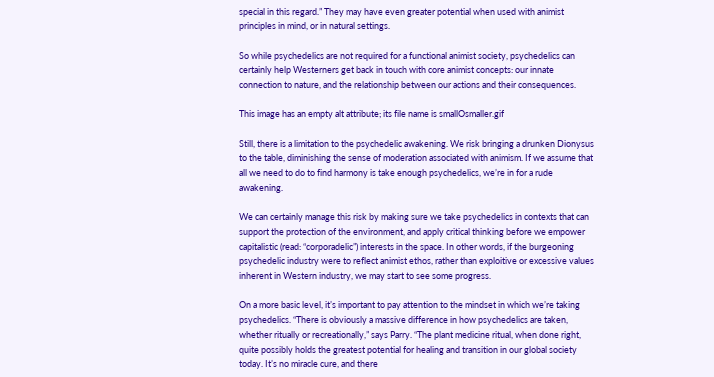special in this regard.” They may have even greater potential when used with animist principles in mind, or in natural settings.

So while psychedelics are not required for a functional animist society, psychedelics can certainly help Westerners get back in touch with core animist concepts: our innate connection to nature, and the relationship between our actions and their consequences.

This image has an empty alt attribute; its file name is smallOsmaller.gif

Still, there is a limitation to the psychedelic awakening. We risk bringing a drunken Dionysus to the table, diminishing the sense of moderation associated with animism. If we assume that all we need to do to find harmony is take enough psychedelics, we’re in for a rude awakening.

We can certainly manage this risk by making sure we take psychedelics in contexts that can support the protection of the environment, and apply critical thinking before we empower capitalistic (read: “corporadelic”) interests in the space. In other words, if the burgeoning psychedelic industry were to reflect animist ethos, rather than exploitive or excessive values inherent in Western industry, we may start to see some progress.

On a more basic level, it’s important to pay attention to the mindset in which we’re taking psychedelics. “There is obviously a massive difference in how psychedelics are taken, whether ritually or recreationally,” says Parry. “The plant medicine ritual, when done right, quite possibly holds the greatest potential for healing and transition in our global society today. It’s no miracle cure, and there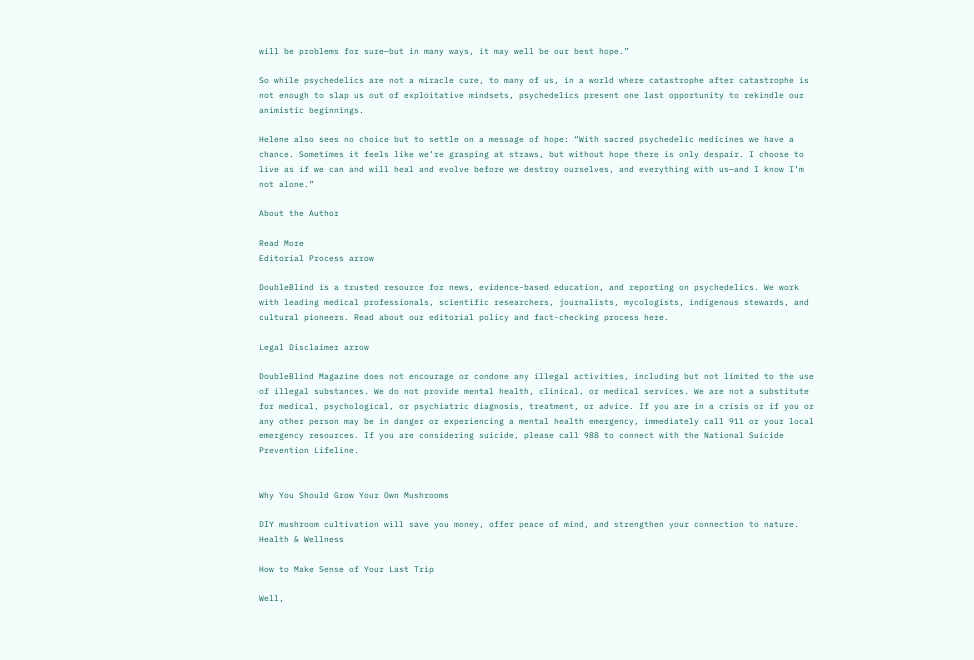will be problems for sure—but in many ways, it may well be our best hope.”

So while psychedelics are not a miracle cure, to many of us, in a world where catastrophe after catastrophe is not enough to slap us out of exploitative mindsets, psychedelics present one last opportunity to rekindle our animistic beginnings.

Helene also sees no choice but to settle on a message of hope: “With sacred psychedelic medicines we have a chance. Sometimes it feels like we’re grasping at straws, but without hope there is only despair. I choose to live as if we can and will heal and evolve before we destroy ourselves, and everything with us—and I know I’m not alone.”

About the Author

Read More
Editorial Process arrow

DoubleBlind is a trusted resource for news, evidence-based education, and reporting on psychedelics. We work with leading medical professionals, scientific researchers, journalists, mycologists, indigenous stewards, and cultural pioneers. Read about our editorial policy and fact-checking process here.

Legal Disclaimer arrow

DoubleBlind Magazine does not encourage or condone any illegal activities, including but not limited to the use of illegal substances. We do not provide mental health, clinical, or medical services. We are not a substitute for medical, psychological, or psychiatric diagnosis, treatment, or advice. If you are in a crisis or if you or any other person may be in danger or experiencing a mental health emergency, immediately call 911 or your local emergency resources. If you are considering suicide, please call 988 to connect with the National Suicide Prevention Lifeline.


Why You Should Grow Your Own Mushrooms

DIY mushroom cultivation will save you money, offer peace of mind, and strengthen your connection to nature.
Health & Wellness

How to Make Sense of Your Last Trip

Well,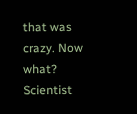that was crazy. Now what?
Scientist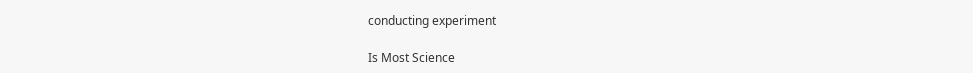conducting experiment

Is Most Science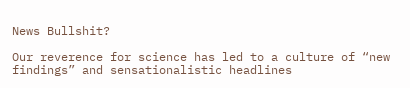News Bullshit?

Our reverence for science has led to a culture of “new findings” and sensationalistic headlines